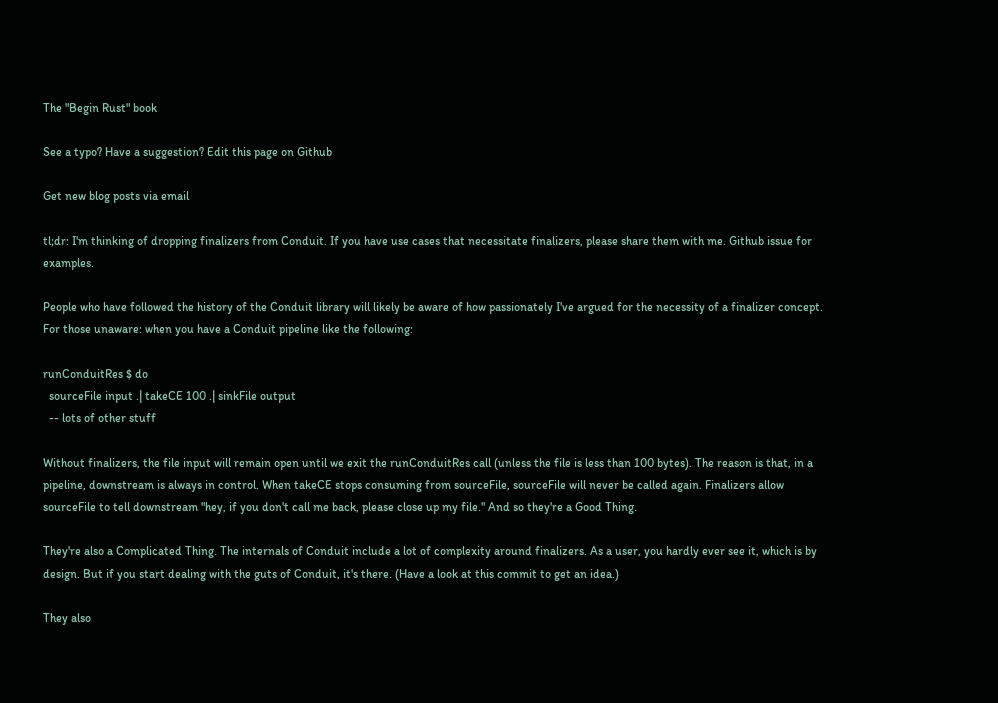The "Begin Rust" book

See a typo? Have a suggestion? Edit this page on Github

Get new blog posts via email

tl;dr: I'm thinking of dropping finalizers from Conduit. If you have use cases that necessitate finalizers, please share them with me. Github issue for examples.

People who have followed the history of the Conduit library will likely be aware of how passionately I've argued for the necessity of a finalizer concept. For those unaware: when you have a Conduit pipeline like the following:

runConduitRes $ do
  sourceFile input .| takeCE 100 .| sinkFile output
  -- lots of other stuff

Without finalizers, the file input will remain open until we exit the runConduitRes call (unless the file is less than 100 bytes). The reason is that, in a pipeline, downstream is always in control. When takeCE stops consuming from sourceFile, sourceFile will never be called again. Finalizers allow sourceFile to tell downstream "hey, if you don't call me back, please close up my file." And so they're a Good Thing.

They're also a Complicated Thing. The internals of Conduit include a lot of complexity around finalizers. As a user, you hardly ever see it, which is by design. But if you start dealing with the guts of Conduit, it's there. (Have a look at this commit to get an idea.)

They also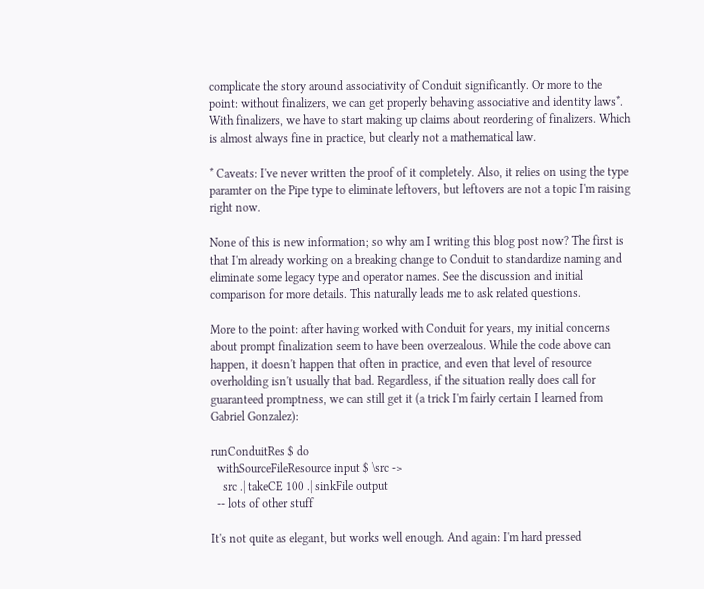complicate the story around associativity of Conduit significantly. Or more to the point: without finalizers, we can get properly behaving associative and identity laws*. With finalizers, we have to start making up claims about reordering of finalizers. Which is almost always fine in practice, but clearly not a mathematical law.

* Caveats: I've never written the proof of it completely. Also, it relies on using the type paramter on the Pipe type to eliminate leftovers, but leftovers are not a topic I'm raising right now.

None of this is new information; so why am I writing this blog post now? The first is that I'm already working on a breaking change to Conduit to standardize naming and eliminate some legacy type and operator names. See the discussion and initial comparison for more details. This naturally leads me to ask related questions.

More to the point: after having worked with Conduit for years, my initial concerns about prompt finalization seem to have been overzealous. While the code above can happen, it doesn't happen that often in practice, and even that level of resource overholding isn't usually that bad. Regardless, if the situation really does call for guaranteed promptness, we can still get it (a trick I'm fairly certain I learned from Gabriel Gonzalez):

runConduitRes $ do
  withSourceFileResource input $ \src ->
    src .| takeCE 100 .| sinkFile output
  -- lots of other stuff

It's not quite as elegant, but works well enough. And again: I'm hard pressed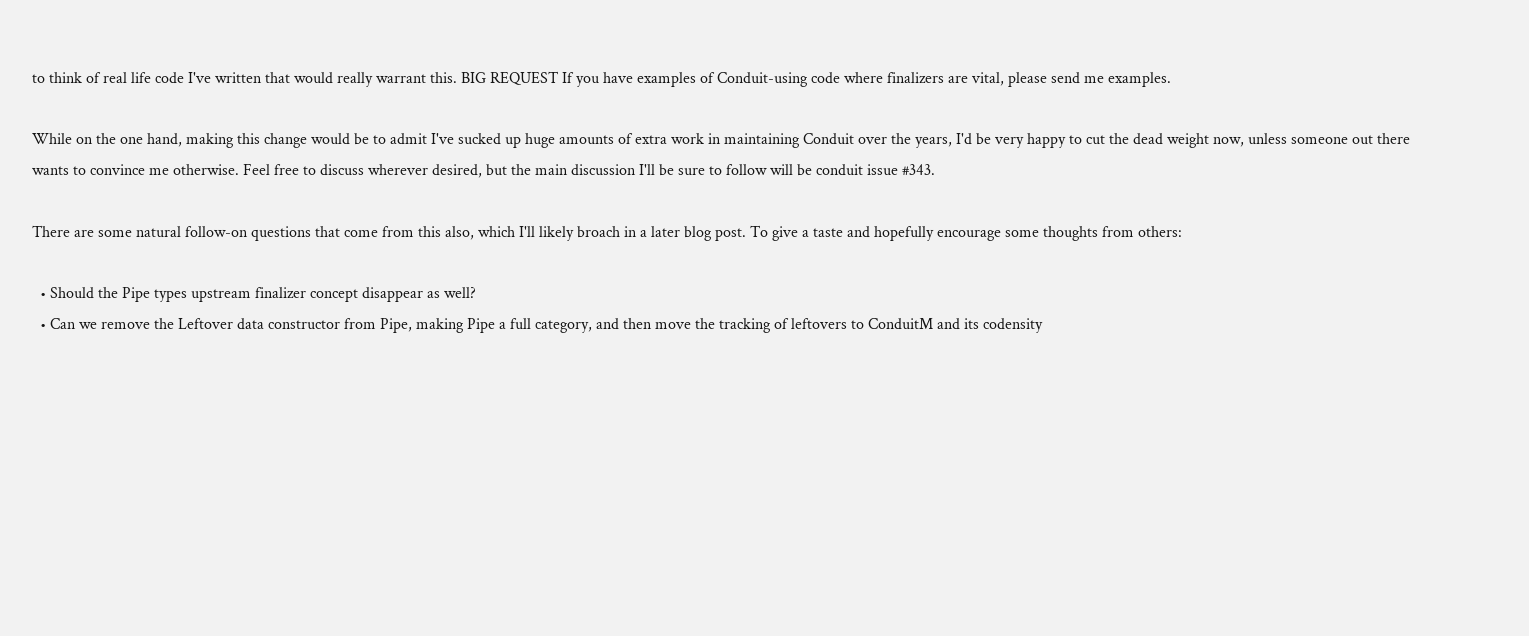to think of real life code I've written that would really warrant this. BIG REQUEST If you have examples of Conduit-using code where finalizers are vital, please send me examples.

While on the one hand, making this change would be to admit I've sucked up huge amounts of extra work in maintaining Conduit over the years, I'd be very happy to cut the dead weight now, unless someone out there wants to convince me otherwise. Feel free to discuss wherever desired, but the main discussion I'll be sure to follow will be conduit issue #343.

There are some natural follow-on questions that come from this also, which I'll likely broach in a later blog post. To give a taste and hopefully encourage some thoughts from others:

  • Should the Pipe types upstream finalizer concept disappear as well?
  • Can we remove the Leftover data constructor from Pipe, making Pipe a full category, and then move the tracking of leftovers to ConduitM and its codensity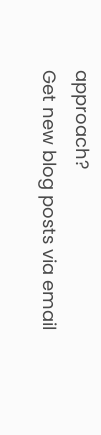approach?
Get new blog posts via email